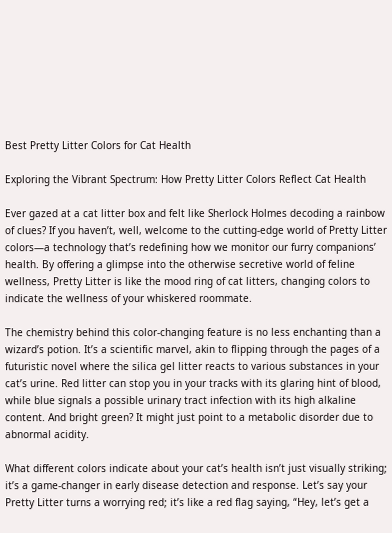Best Pretty Litter Colors for Cat Health

Exploring the Vibrant Spectrum: How Pretty Litter Colors Reflect Cat Health

Ever gazed at a cat litter box and felt like Sherlock Holmes decoding a rainbow of clues? If you haven’t, well, welcome to the cutting-edge world of Pretty Litter colors—a technology that’s redefining how we monitor our furry companions’ health. By offering a glimpse into the otherwise secretive world of feline wellness, Pretty Litter is like the mood ring of cat litters, changing colors to indicate the wellness of your whiskered roommate.

The chemistry behind this color-changing feature is no less enchanting than a wizard’s potion. It’s a scientific marvel, akin to flipping through the pages of a futuristic novel where the silica gel litter reacts to various substances in your cat’s urine. Red litter can stop you in your tracks with its glaring hint of blood, while blue signals a possible urinary tract infection with its high alkaline content. And bright green? It might just point to a metabolic disorder due to abnormal acidity.

What different colors indicate about your cat’s health isn’t just visually striking; it’s a game-changer in early disease detection and response. Let’s say your Pretty Litter turns a worrying red; it’s like a red flag saying, “Hey, let’s get a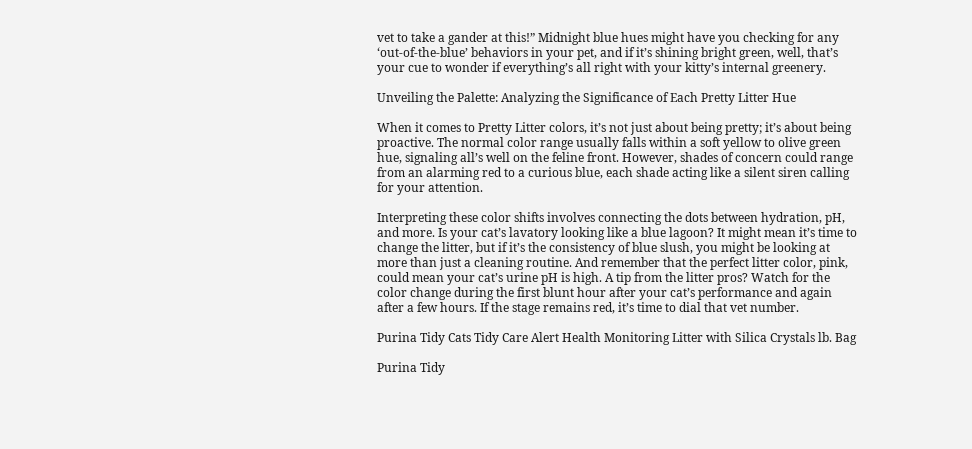vet to take a gander at this!” Midnight blue hues might have you checking for any ‘out-of-the-blue’ behaviors in your pet, and if it’s shining bright green, well, that’s your cue to wonder if everything’s all right with your kitty’s internal greenery.

Unveiling the Palette: Analyzing the Significance of Each Pretty Litter Hue

When it comes to Pretty Litter colors, it’s not just about being pretty; it’s about being proactive. The normal color range usually falls within a soft yellow to olive green hue, signaling all’s well on the feline front. However, shades of concern could range from an alarming red to a curious blue, each shade acting like a silent siren calling for your attention.

Interpreting these color shifts involves connecting the dots between hydration, pH, and more. Is your cat’s lavatory looking like a blue lagoon? It might mean it’s time to change the litter, but if it’s the consistency of blue slush, you might be looking at more than just a cleaning routine. And remember that the perfect litter color, pink, could mean your cat’s urine pH is high. A tip from the litter pros? Watch for the color change during the first blunt hour after your cat’s performance and again after a few hours. If the stage remains red, it’s time to dial that vet number.

Purina Tidy Cats Tidy Care Alert Health Monitoring Litter with Silica Crystals lb. Bag

Purina Tidy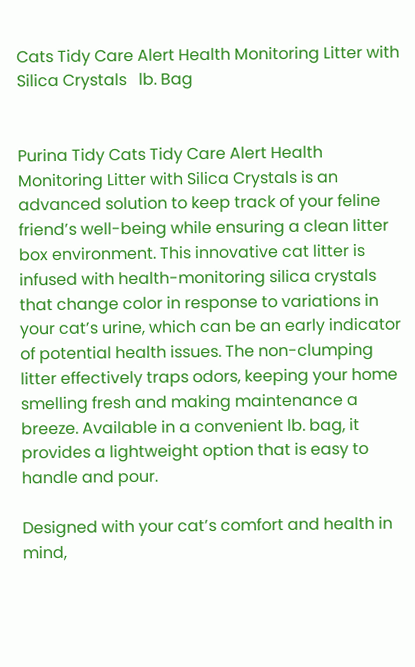Cats Tidy Care Alert Health Monitoring Litter with Silica Crystals   lb. Bag


Purina Tidy Cats Tidy Care Alert Health Monitoring Litter with Silica Crystals is an advanced solution to keep track of your feline friend’s well-being while ensuring a clean litter box environment. This innovative cat litter is infused with health-monitoring silica crystals that change color in response to variations in your cat’s urine, which can be an early indicator of potential health issues. The non-clumping litter effectively traps odors, keeping your home smelling fresh and making maintenance a breeze. Available in a convenient lb. bag, it provides a lightweight option that is easy to handle and pour.

Designed with your cat’s comfort and health in mind,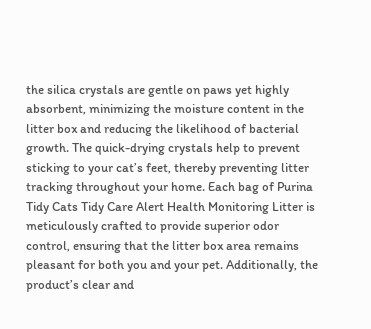the silica crystals are gentle on paws yet highly absorbent, minimizing the moisture content in the litter box and reducing the likelihood of bacterial growth. The quick-drying crystals help to prevent sticking to your cat’s feet, thereby preventing litter tracking throughout your home. Each bag of Purina Tidy Cats Tidy Care Alert Health Monitoring Litter is meticulously crafted to provide superior odor control, ensuring that the litter box area remains pleasant for both you and your pet. Additionally, the product’s clear and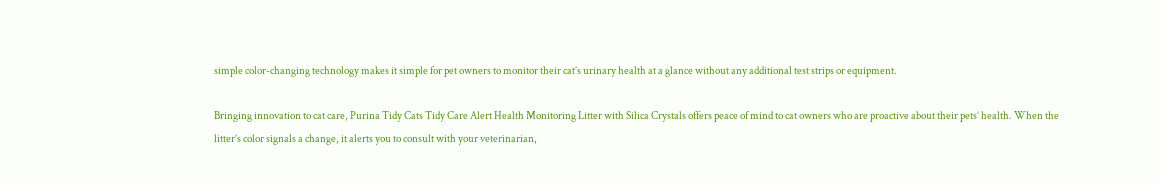simple color-changing technology makes it simple for pet owners to monitor their cat’s urinary health at a glance without any additional test strips or equipment.

Bringing innovation to cat care, Purina Tidy Cats Tidy Care Alert Health Monitoring Litter with Silica Crystals offers peace of mind to cat owners who are proactive about their pets’ health. When the litter’s color signals a change, it alerts you to consult with your veterinarian,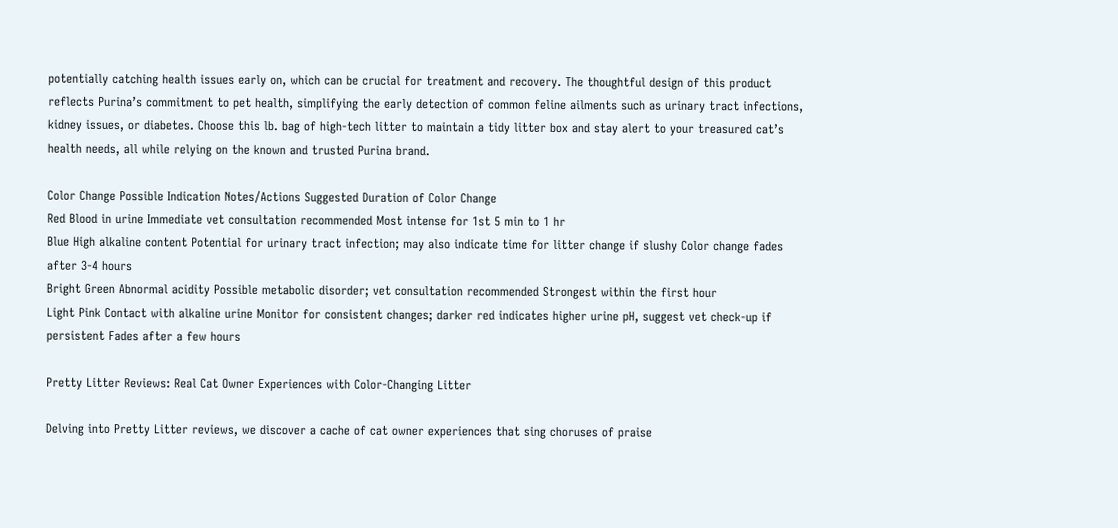potentially catching health issues early on, which can be crucial for treatment and recovery. The thoughtful design of this product reflects Purina’s commitment to pet health, simplifying the early detection of common feline ailments such as urinary tract infections, kidney issues, or diabetes. Choose this lb. bag of high-tech litter to maintain a tidy litter box and stay alert to your treasured cat’s health needs, all while relying on the known and trusted Purina brand.

Color Change Possible Indication Notes/Actions Suggested Duration of Color Change
Red Blood in urine Immediate vet consultation recommended Most intense for 1st 5 min to 1 hr
Blue High alkaline content Potential for urinary tract infection; may also indicate time for litter change if slushy Color change fades after 3-4 hours
Bright Green Abnormal acidity Possible metabolic disorder; vet consultation recommended Strongest within the first hour
Light Pink Contact with alkaline urine Monitor for consistent changes; darker red indicates higher urine pH, suggest vet check-up if persistent Fades after a few hours

Pretty Litter Reviews: Real Cat Owner Experiences with Color-Changing Litter

Delving into Pretty Litter reviews, we discover a cache of cat owner experiences that sing choruses of praise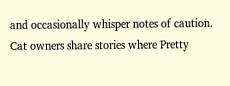and occasionally whisper notes of caution. Cat owners share stories where Pretty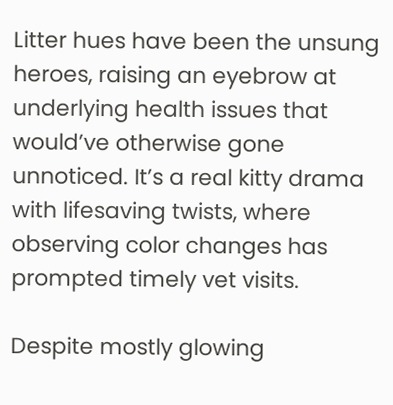Litter hues have been the unsung heroes, raising an eyebrow at underlying health issues that would’ve otherwise gone unnoticed. It’s a real kitty drama with lifesaving twists, where observing color changes has prompted timely vet visits.

Despite mostly glowing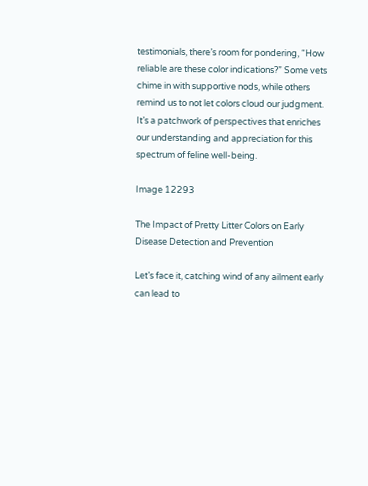testimonials, there’s room for pondering, “How reliable are these color indications?” Some vets chime in with supportive nods, while others remind us to not let colors cloud our judgment. It’s a patchwork of perspectives that enriches our understanding and appreciation for this spectrum of feline well-being.

Image 12293

The Impact of Pretty Litter Colors on Early Disease Detection and Prevention

Let’s face it, catching wind of any ailment early can lead to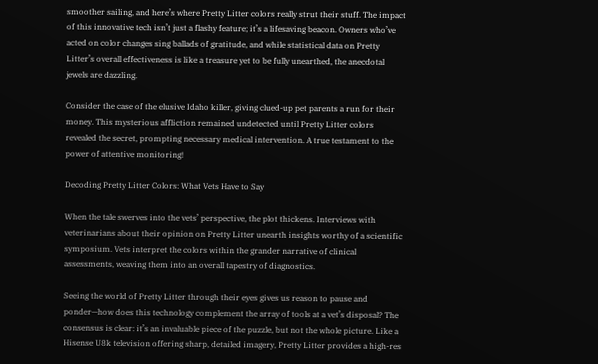smoother sailing, and here’s where Pretty Litter colors really strut their stuff. The impact of this innovative tech isn’t just a flashy feature; it’s a lifesaving beacon. Owners who’ve acted on color changes sing ballads of gratitude, and while statistical data on Pretty Litter’s overall effectiveness is like a treasure yet to be fully unearthed, the anecdotal jewels are dazzling.

Consider the case of the elusive Idaho killer, giving clued-up pet parents a run for their money. This mysterious affliction remained undetected until Pretty Litter colors revealed the secret, prompting necessary medical intervention. A true testament to the power of attentive monitoring!

Decoding Pretty Litter Colors: What Vets Have to Say

When the tale swerves into the vets’ perspective, the plot thickens. Interviews with veterinarians about their opinion on Pretty Litter unearth insights worthy of a scientific symposium. Vets interpret the colors within the grander narrative of clinical assessments, weaving them into an overall tapestry of diagnostics.

Seeing the world of Pretty Litter through their eyes gives us reason to pause and ponder—how does this technology complement the array of tools at a vet’s disposal? The consensus is clear: it’s an invaluable piece of the puzzle, but not the whole picture. Like a Hisense U8k television offering sharp, detailed imagery, Pretty Litter provides a high-res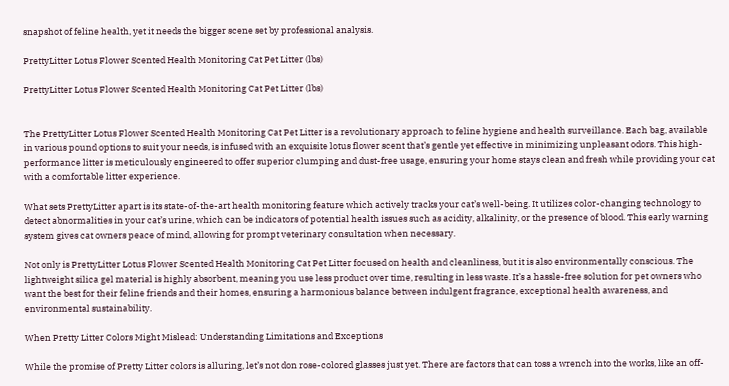snapshot of feline health, yet it needs the bigger scene set by professional analysis.

PrettyLitter Lotus Flower Scented Health Monitoring Cat Pet Litter (lbs)

PrettyLitter Lotus Flower Scented Health Monitoring Cat Pet Litter (lbs)


The PrettyLitter Lotus Flower Scented Health Monitoring Cat Pet Litter is a revolutionary approach to feline hygiene and health surveillance. Each bag, available in various pound options to suit your needs, is infused with an exquisite lotus flower scent that’s gentle yet effective in minimizing unpleasant odors. This high-performance litter is meticulously engineered to offer superior clumping and dust-free usage, ensuring your home stays clean and fresh while providing your cat with a comfortable litter experience.

What sets PrettyLitter apart is its state-of-the-art health monitoring feature which actively tracks your cat’s well-being. It utilizes color-changing technology to detect abnormalities in your cat’s urine, which can be indicators of potential health issues such as acidity, alkalinity, or the presence of blood. This early warning system gives cat owners peace of mind, allowing for prompt veterinary consultation when necessary.

Not only is PrettyLitter Lotus Flower Scented Health Monitoring Cat Pet Litter focused on health and cleanliness, but it is also environmentally conscious. The lightweight silica gel material is highly absorbent, meaning you use less product over time, resulting in less waste. It’s a hassle-free solution for pet owners who want the best for their feline friends and their homes, ensuring a harmonious balance between indulgent fragrance, exceptional health awareness, and environmental sustainability.

When Pretty Litter Colors Might Mislead: Understanding Limitations and Exceptions

While the promise of Pretty Litter colors is alluring, let’s not don rose-colored glasses just yet. There are factors that can toss a wrench into the works, like an off-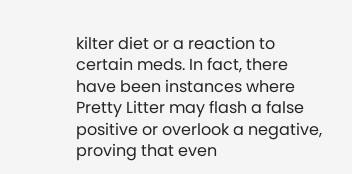kilter diet or a reaction to certain meds. In fact, there have been instances where Pretty Litter may flash a false positive or overlook a negative, proving that even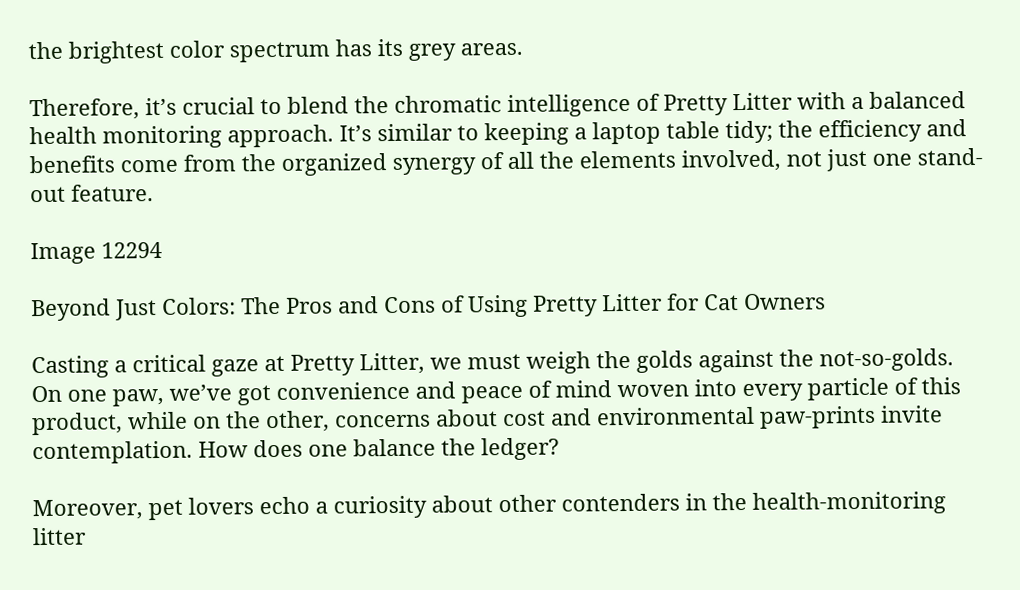the brightest color spectrum has its grey areas.

Therefore, it’s crucial to blend the chromatic intelligence of Pretty Litter with a balanced health monitoring approach. It’s similar to keeping a laptop table tidy; the efficiency and benefits come from the organized synergy of all the elements involved, not just one stand-out feature.

Image 12294

Beyond Just Colors: The Pros and Cons of Using Pretty Litter for Cat Owners

Casting a critical gaze at Pretty Litter, we must weigh the golds against the not-so-golds. On one paw, we’ve got convenience and peace of mind woven into every particle of this product, while on the other, concerns about cost and environmental paw-prints invite contemplation. How does one balance the ledger?

Moreover, pet lovers echo a curiosity about other contenders in the health-monitoring litter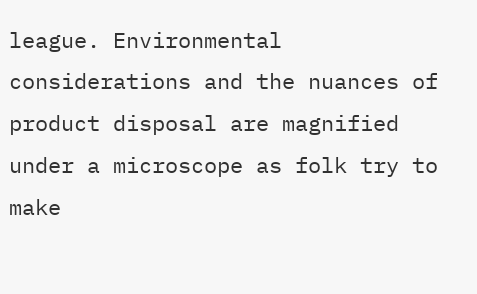league. Environmental considerations and the nuances of product disposal are magnified under a microscope as folk try to make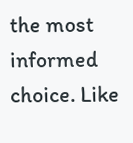the most informed choice. Like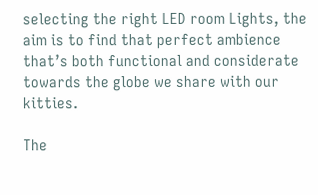selecting the right LED room Lights, the aim is to find that perfect ambience that’s both functional and considerate towards the globe we share with our kitties.

The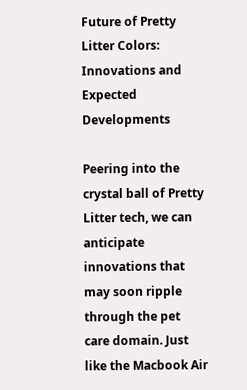Future of Pretty Litter Colors: Innovations and Expected Developments

Peering into the crystal ball of Pretty Litter tech, we can anticipate innovations that may soon ripple through the pet care domain. Just like the Macbook Air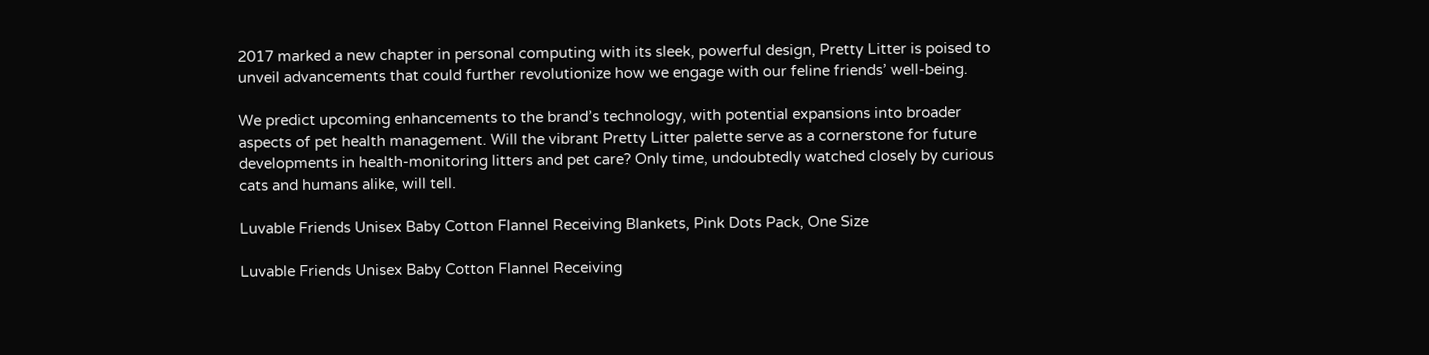2017 marked a new chapter in personal computing with its sleek, powerful design, Pretty Litter is poised to unveil advancements that could further revolutionize how we engage with our feline friends’ well-being.

We predict upcoming enhancements to the brand’s technology, with potential expansions into broader aspects of pet health management. Will the vibrant Pretty Litter palette serve as a cornerstone for future developments in health-monitoring litters and pet care? Only time, undoubtedly watched closely by curious cats and humans alike, will tell.

Luvable Friends Unisex Baby Cotton Flannel Receiving Blankets, Pink Dots Pack, One Size

Luvable Friends Unisex Baby Cotton Flannel Receiving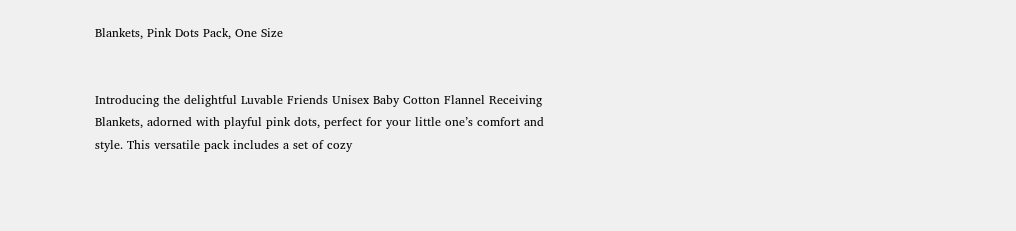Blankets, Pink Dots Pack, One Size


Introducing the delightful Luvable Friends Unisex Baby Cotton Flannel Receiving Blankets, adorned with playful pink dots, perfect for your little one’s comfort and style. This versatile pack includes a set of cozy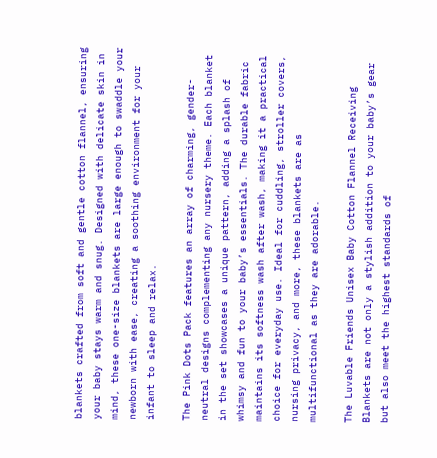blankets crafted from soft and gentle cotton flannel, ensuring your baby stays warm and snug. Designed with delicate skin in mind, these one-size blankets are large enough to swaddle your newborn with ease, creating a soothing environment for your infant to sleep and relax.

The Pink Dots Pack features an array of charming, gender-neutral designs complementing any nursery theme. Each blanket in the set showcases a unique pattern, adding a splash of whimsy and fun to your baby’s essentials. The durable fabric maintains its softness wash after wash, making it a practical choice for everyday use. Ideal for cuddling, stroller covers, nursing privacy, and more, these blankets are as multifunctional as they are adorable.

The Luvable Friends Unisex Baby Cotton Flannel Receiving Blankets are not only a stylish addition to your baby’s gear but also meet the highest standards of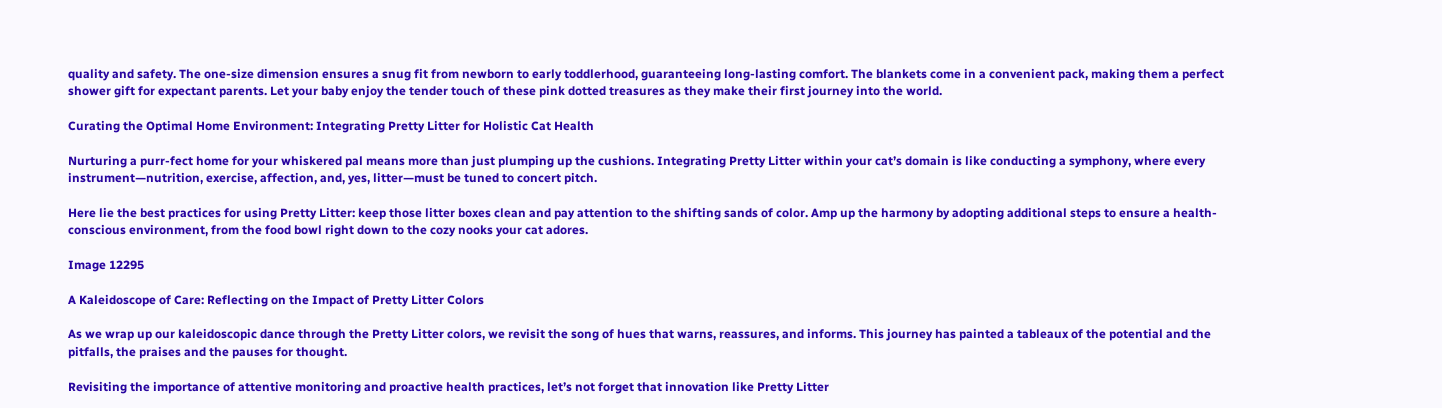quality and safety. The one-size dimension ensures a snug fit from newborn to early toddlerhood, guaranteeing long-lasting comfort. The blankets come in a convenient pack, making them a perfect shower gift for expectant parents. Let your baby enjoy the tender touch of these pink dotted treasures as they make their first journey into the world.

Curating the Optimal Home Environment: Integrating Pretty Litter for Holistic Cat Health

Nurturing a purr-fect home for your whiskered pal means more than just plumping up the cushions. Integrating Pretty Litter within your cat’s domain is like conducting a symphony, where every instrument—nutrition, exercise, affection, and, yes, litter—must be tuned to concert pitch.

Here lie the best practices for using Pretty Litter: keep those litter boxes clean and pay attention to the shifting sands of color. Amp up the harmony by adopting additional steps to ensure a health-conscious environment, from the food bowl right down to the cozy nooks your cat adores.

Image 12295

A Kaleidoscope of Care: Reflecting on the Impact of Pretty Litter Colors

As we wrap up our kaleidoscopic dance through the Pretty Litter colors, we revisit the song of hues that warns, reassures, and informs. This journey has painted a tableaux of the potential and the pitfalls, the praises and the pauses for thought.

Revisiting the importance of attentive monitoring and proactive health practices, let’s not forget that innovation like Pretty Litter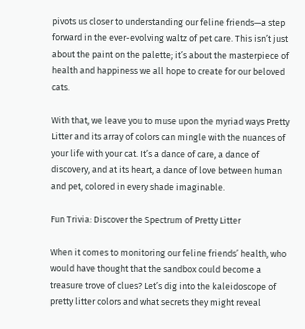pivots us closer to understanding our feline friends—a step forward in the ever-evolving waltz of pet care. This isn’t just about the paint on the palette; it’s about the masterpiece of health and happiness we all hope to create for our beloved cats.

With that, we leave you to muse upon the myriad ways Pretty Litter and its array of colors can mingle with the nuances of your life with your cat. It’s a dance of care, a dance of discovery, and at its heart, a dance of love between human and pet, colored in every shade imaginable.

Fun Trivia: Discover the Spectrum of Pretty Litter

When it comes to monitoring our feline friends’ health, who would have thought that the sandbox could become a treasure trove of clues? Let’s dig into the kaleidoscope of pretty litter colors and what secrets they might reveal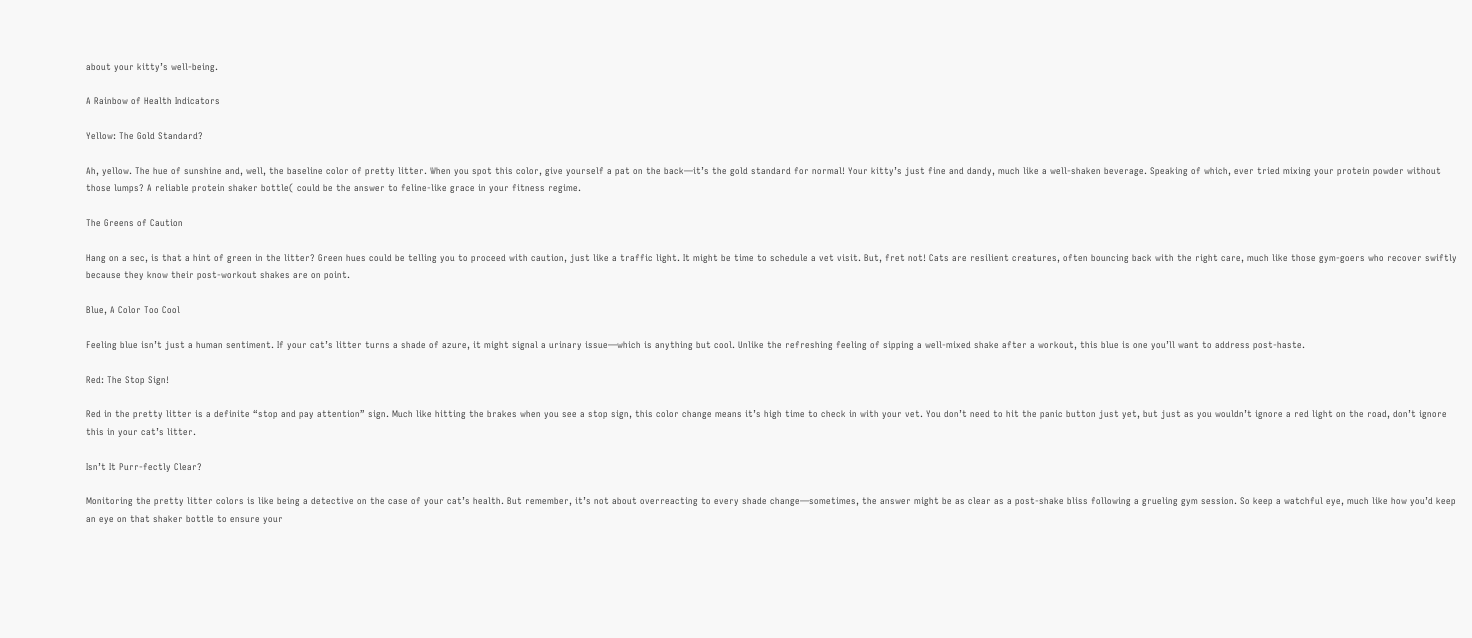about your kitty’s well-being.

A Rainbow of Health Indicators

Yellow: The Gold Standard?

Ah, yellow. The hue of sunshine and, well, the baseline color of pretty litter. When you spot this color, give yourself a pat on the back—it’s the gold standard for normal! Your kitty’s just fine and dandy, much like a well-shaken beverage. Speaking of which, ever tried mixing your protein powder without those lumps? A reliable protein shaker bottle( could be the answer to feline-like grace in your fitness regime.

The Greens of Caution

Hang on a sec, is that a hint of green in the litter? Green hues could be telling you to proceed with caution, just like a traffic light. It might be time to schedule a vet visit. But, fret not! Cats are resilient creatures, often bouncing back with the right care, much like those gym-goers who recover swiftly because they know their post-workout shakes are on point.

Blue, A Color Too Cool

Feeling blue isn’t just a human sentiment. If your cat’s litter turns a shade of azure, it might signal a urinary issue—which is anything but cool. Unlike the refreshing feeling of sipping a well-mixed shake after a workout, this blue is one you’ll want to address post-haste.

Red: The Stop Sign!

Red in the pretty litter is a definite “stop and pay attention” sign. Much like hitting the brakes when you see a stop sign, this color change means it’s high time to check in with your vet. You don’t need to hit the panic button just yet, but just as you wouldn’t ignore a red light on the road, don’t ignore this in your cat’s litter.

Isn’t It Purr-fectly Clear?

Monitoring the pretty litter colors is like being a detective on the case of your cat’s health. But remember, it’s not about overreacting to every shade change—sometimes, the answer might be as clear as a post-shake bliss following a grueling gym session. So keep a watchful eye, much like how you’d keep an eye on that shaker bottle to ensure your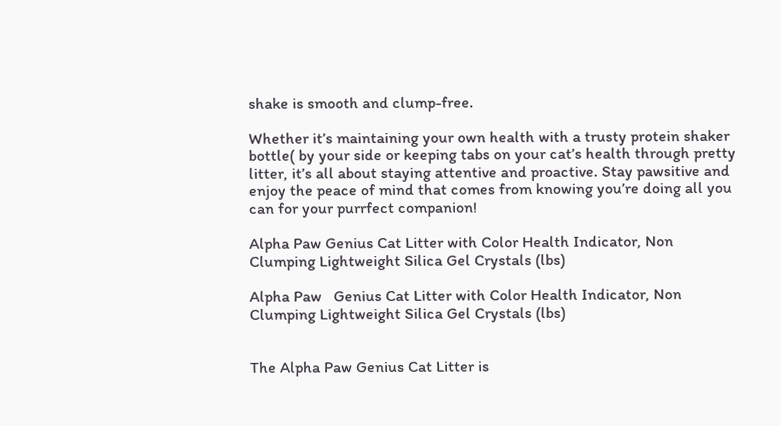shake is smooth and clump-free.

Whether it’s maintaining your own health with a trusty protein shaker bottle( by your side or keeping tabs on your cat’s health through pretty litter, it’s all about staying attentive and proactive. Stay pawsitive and enjoy the peace of mind that comes from knowing you’re doing all you can for your purrfect companion!

Alpha Paw Genius Cat Litter with Color Health Indicator, Non Clumping Lightweight Silica Gel Crystals (lbs)

Alpha Paw   Genius Cat Litter with Color Health Indicator, Non Clumping Lightweight Silica Gel Crystals (lbs)


The Alpha Paw Genius Cat Litter is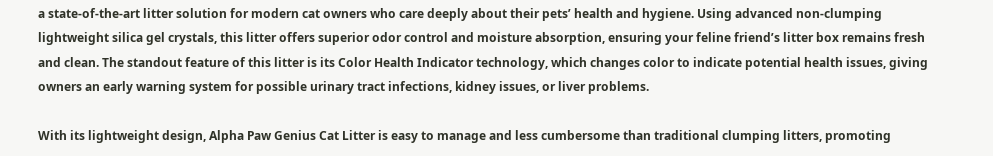a state-of-the-art litter solution for modern cat owners who care deeply about their pets’ health and hygiene. Using advanced non-clumping lightweight silica gel crystals, this litter offers superior odor control and moisture absorption, ensuring your feline friend’s litter box remains fresh and clean. The standout feature of this litter is its Color Health Indicator technology, which changes color to indicate potential health issues, giving owners an early warning system for possible urinary tract infections, kidney issues, or liver problems.

With its lightweight design, Alpha Paw Genius Cat Litter is easy to manage and less cumbersome than traditional clumping litters, promoting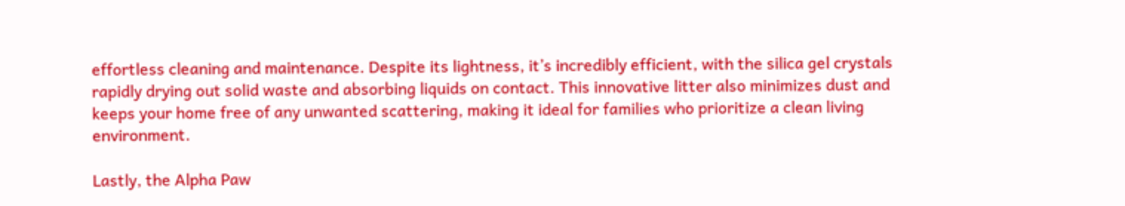effortless cleaning and maintenance. Despite its lightness, it’s incredibly efficient, with the silica gel crystals rapidly drying out solid waste and absorbing liquids on contact. This innovative litter also minimizes dust and keeps your home free of any unwanted scattering, making it ideal for families who prioritize a clean living environment.

Lastly, the Alpha Paw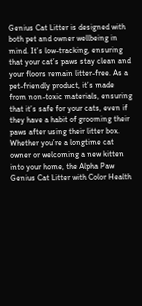Genius Cat Litter is designed with both pet and owner wellbeing in mind. It’s low-tracking, ensuring that your cat’s paws stay clean and your floors remain litter-free. As a pet-friendly product, it’s made from non-toxic materials, ensuring that it’s safe for your cats, even if they have a habit of grooming their paws after using their litter box. Whether you’re a longtime cat owner or welcoming a new kitten into your home, the Alpha Paw Genius Cat Litter with Color Health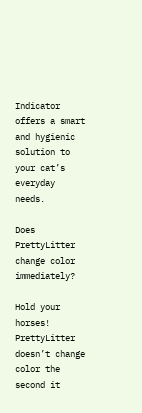Indicator offers a smart and hygienic solution to your cat’s everyday needs.

Does PrettyLitter change color immediately?

Hold your horses! PrettyLitter doesn’t change color the second it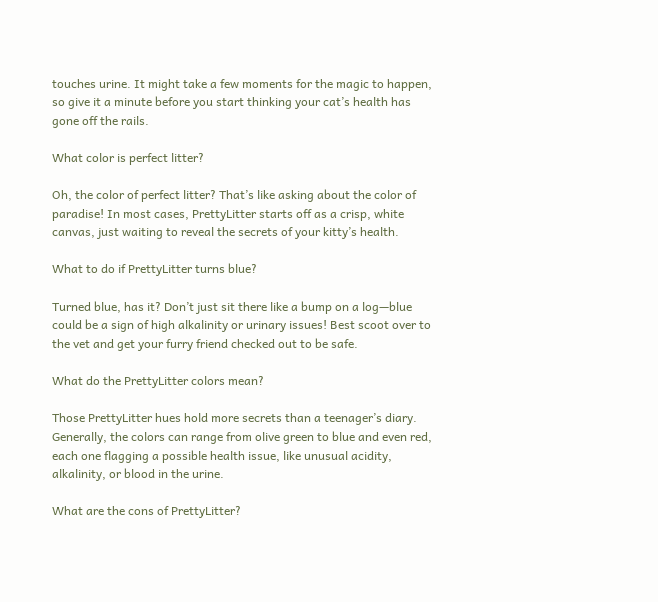touches urine. It might take a few moments for the magic to happen, so give it a minute before you start thinking your cat’s health has gone off the rails.

What color is perfect litter?

Oh, the color of perfect litter? That’s like asking about the color of paradise! In most cases, PrettyLitter starts off as a crisp, white canvas, just waiting to reveal the secrets of your kitty’s health.

What to do if PrettyLitter turns blue?

Turned blue, has it? Don’t just sit there like a bump on a log—blue could be a sign of high alkalinity or urinary issues! Best scoot over to the vet and get your furry friend checked out to be safe.

What do the PrettyLitter colors mean?

Those PrettyLitter hues hold more secrets than a teenager’s diary. Generally, the colors can range from olive green to blue and even red, each one flagging a possible health issue, like unusual acidity, alkalinity, or blood in the urine.

What are the cons of PrettyLitter?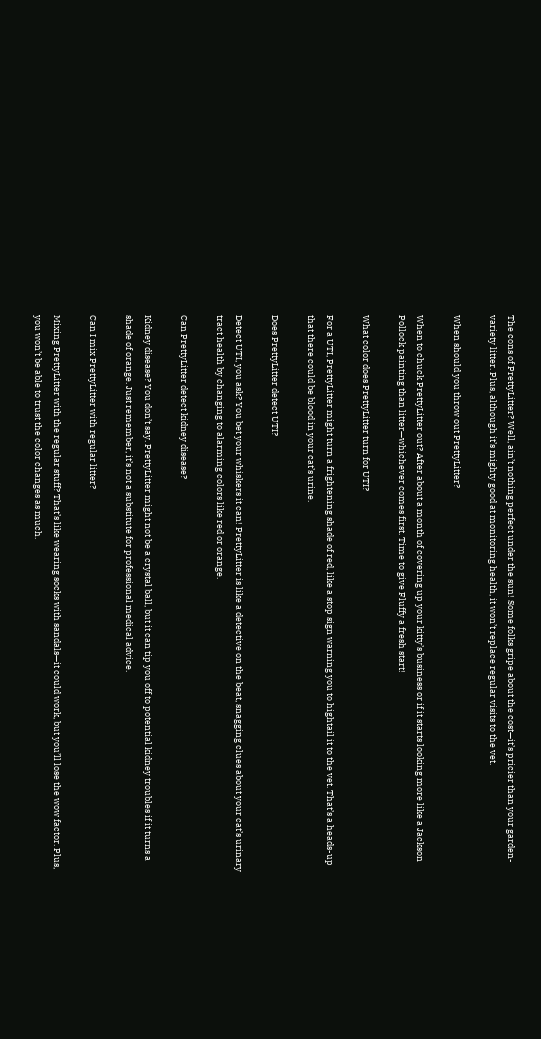The cons of PrettyLitter? Well, ain’t nothing perfect under the sun! Some folks gripe about the cost—it’s pricier than your garden-variety litter. Plus, although it’s mighty good at monitoring health, it won’t replace regular visits to the vet.

When should you throw out PrettyLitter?

When to chuck PrettyLitter out? After about a month of covering up your kitty’s business or if it starts looking more like a Jackson Pollock painting than litter—whichever comes first. Time to give Fluffy a fresh start!

What color does PrettyLitter turn for UTI?

For a UTI, PrettyLitter might turn a frightening shade of red, like a stop sign warning you to hightail it to the vet. That’s a heads-up that there could be blood in your cat’s urine.

Does PrettyLitter detect UTI?

Detect UTI, you ask? You bet your whiskers it can! PrettyLitter is like a detective on the beat, snagging clues about your cat’s urinary tract health by changing to alarming colors like red or orange.

Can PrettyLitter detect kidney disease?

Kidney disease? You don’t say. PrettyLitter might not be a crystal ball, but it can tip you off to potential kidney troubles if it turns a shade of orange. Just remember, it’s not a substitute for professional medical advice.

Can I mix PrettyLitter with regular litter?

Mixing PrettyLitter with the regular stuff? That’s like wearing socks with sandals—it could work, but you’ll lose the wow factor. Plus, you won’t be able to trust the color changes as much.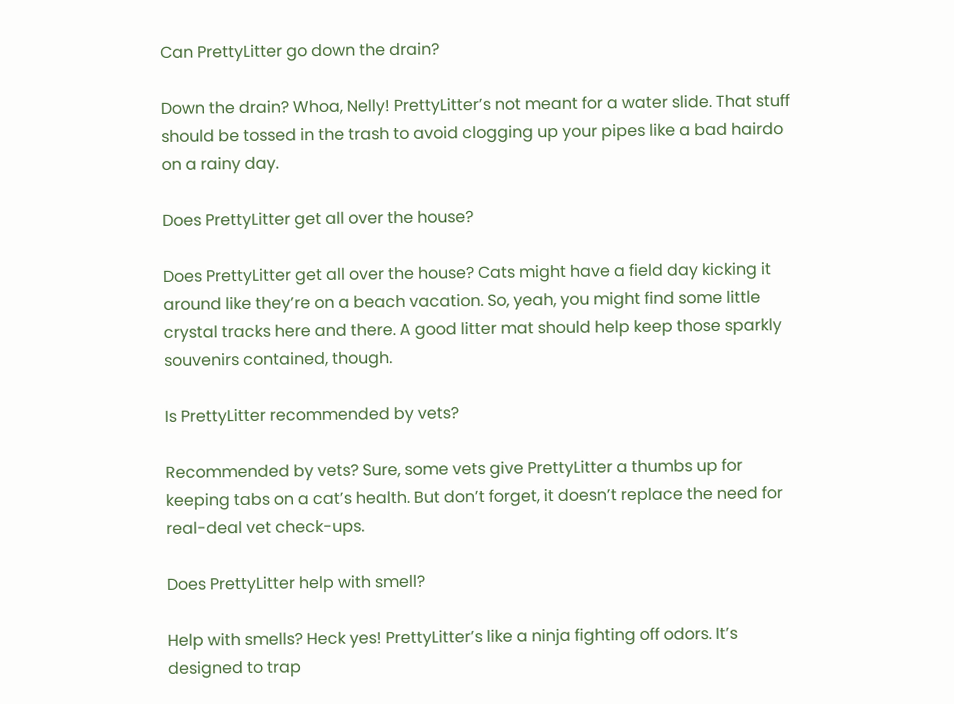Can PrettyLitter go down the drain?

Down the drain? Whoa, Nelly! PrettyLitter’s not meant for a water slide. That stuff should be tossed in the trash to avoid clogging up your pipes like a bad hairdo on a rainy day.

Does PrettyLitter get all over the house?

Does PrettyLitter get all over the house? Cats might have a field day kicking it around like they’re on a beach vacation. So, yeah, you might find some little crystal tracks here and there. A good litter mat should help keep those sparkly souvenirs contained, though.

Is PrettyLitter recommended by vets?

Recommended by vets? Sure, some vets give PrettyLitter a thumbs up for keeping tabs on a cat’s health. But don’t forget, it doesn’t replace the need for real-deal vet check-ups.

Does PrettyLitter help with smell?

Help with smells? Heck yes! PrettyLitter’s like a ninja fighting off odors. It’s designed to trap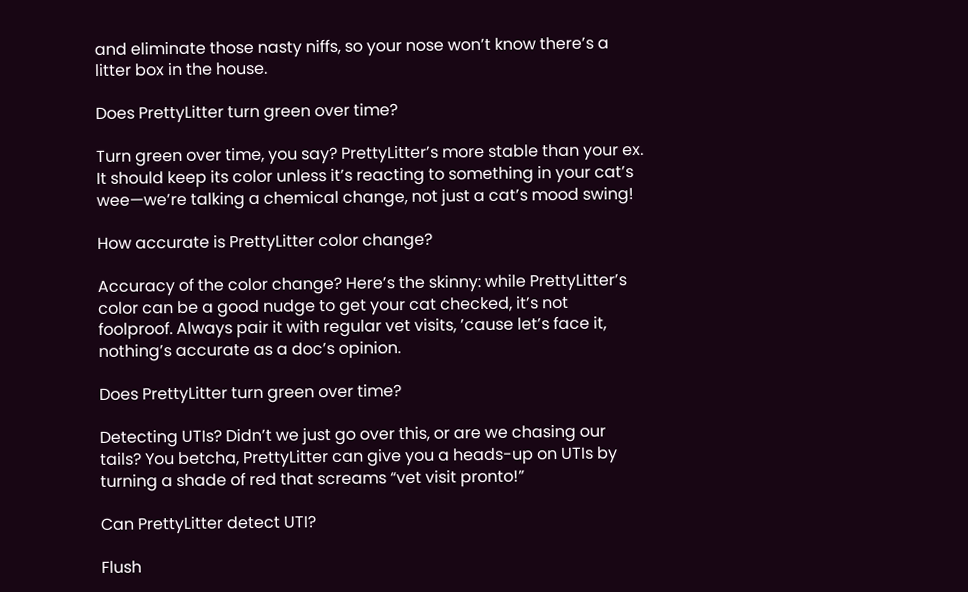and eliminate those nasty niffs, so your nose won’t know there’s a litter box in the house.

Does PrettyLitter turn green over time?

Turn green over time, you say? PrettyLitter’s more stable than your ex. It should keep its color unless it’s reacting to something in your cat’s wee—we’re talking a chemical change, not just a cat’s mood swing!

How accurate is PrettyLitter color change?

Accuracy of the color change? Here’s the skinny: while PrettyLitter’s color can be a good nudge to get your cat checked, it’s not foolproof. Always pair it with regular vet visits, ’cause let’s face it, nothing’s accurate as a doc’s opinion.

Does PrettyLitter turn green over time?

Detecting UTIs? Didn’t we just go over this, or are we chasing our tails? You betcha, PrettyLitter can give you a heads-up on UTIs by turning a shade of red that screams “vet visit pronto!”

Can PrettyLitter detect UTI?

Flush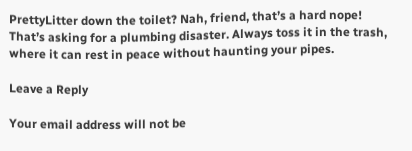PrettyLitter down the toilet? Nah, friend, that’s a hard nope! That’s asking for a plumbing disaster. Always toss it in the trash, where it can rest in peace without haunting your pipes.

Leave a Reply

Your email address will not be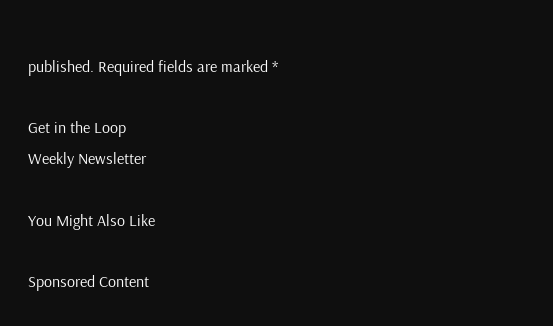published. Required fields are marked *

Get in the Loop
Weekly Newsletter

You Might Also Like

Sponsored Content